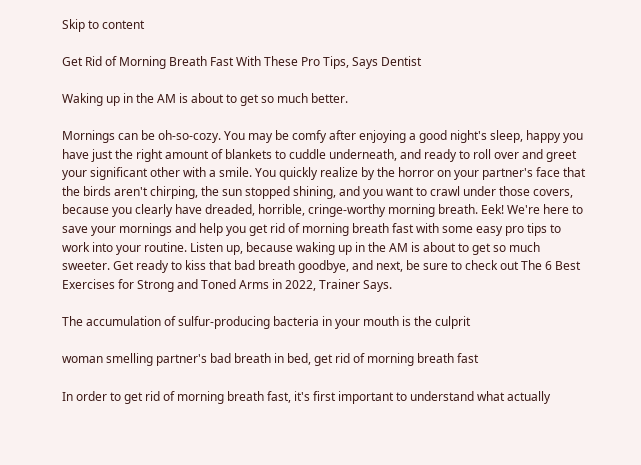Skip to content

Get Rid of Morning Breath Fast With These Pro Tips, Says Dentist

Waking up in the AM is about to get so much better.

Mornings can be oh-so-cozy. You may be comfy after enjoying a good night's sleep, happy you have just the right amount of blankets to cuddle underneath, and ready to roll over and greet your significant other with a smile. You quickly realize by the horror on your partner's face that the birds aren't chirping, the sun stopped shining, and you want to crawl under those covers, because you clearly have dreaded, horrible, cringe-worthy morning breath. Eek! We're here to save your mornings and help you get rid of morning breath fast with some easy pro tips to work into your routine. Listen up, because waking up in the AM is about to get so much sweeter. Get ready to kiss that bad breath goodbye, and next, be sure to check out The 6 Best Exercises for Strong and Toned Arms in 2022, Trainer Says.

The accumulation of sulfur-producing bacteria in your mouth is the culprit

woman smelling partner's bad breath in bed, get rid of morning breath fast

In order to get rid of morning breath fast, it's first important to understand what actually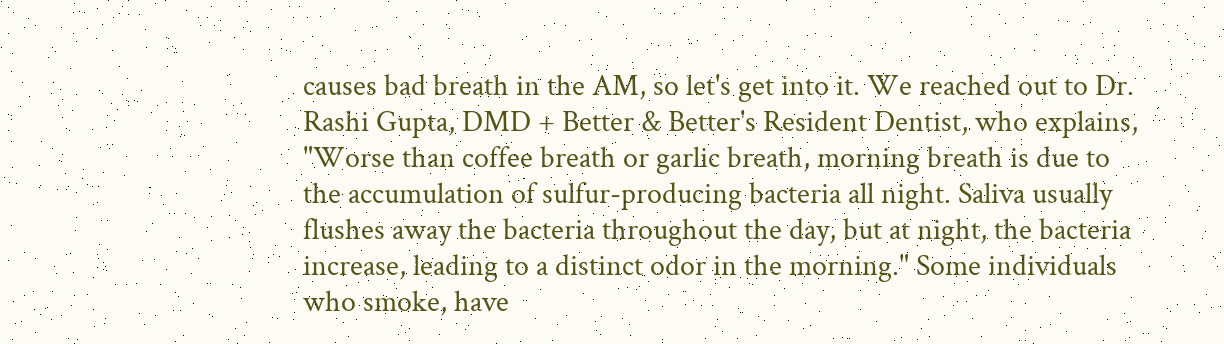causes bad breath in the AM, so let's get into it. We reached out to Dr. Rashi Gupta, DMD + Better & Better's Resident Dentist, who explains, "Worse than coffee breath or garlic breath, morning breath is due to the accumulation of sulfur-producing bacteria all night. Saliva usually flushes away the bacteria throughout the day, but at night, the bacteria increase, leading to a distinct odor in the morning." Some individuals who smoke, have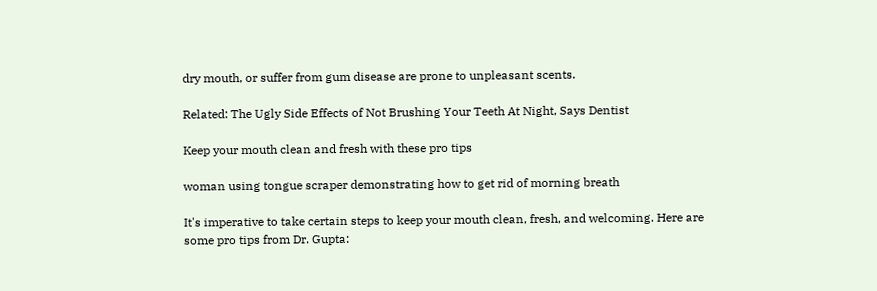dry mouth, or suffer from gum disease are prone to unpleasant scents.

Related: The Ugly Side Effects of Not Brushing Your Teeth At Night, Says Dentist

Keep your mouth clean and fresh with these pro tips

woman using tongue scraper demonstrating how to get rid of morning breath

It's imperative to take certain steps to keep your mouth clean, fresh, and welcoming. Here are some pro tips from Dr. Gupta: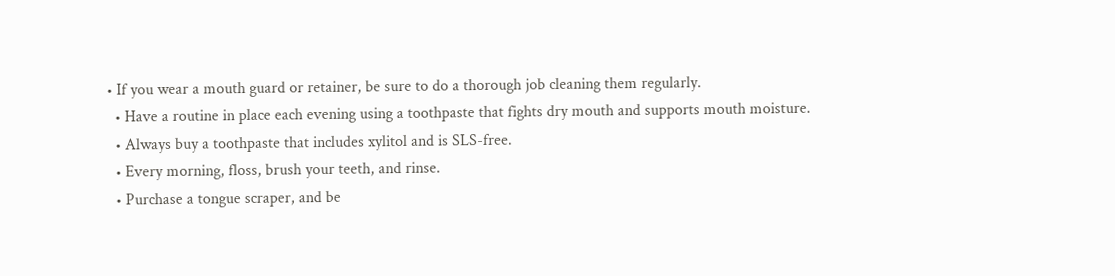• If you wear a mouth guard or retainer, be sure to do a thorough job cleaning them regularly.
  • Have a routine in place each evening using a toothpaste that fights dry mouth and supports mouth moisture.
  • Always buy a toothpaste that includes xylitol and is SLS-free.
  • Every morning, floss, brush your teeth, and rinse.
  • Purchase a tongue scraper, and be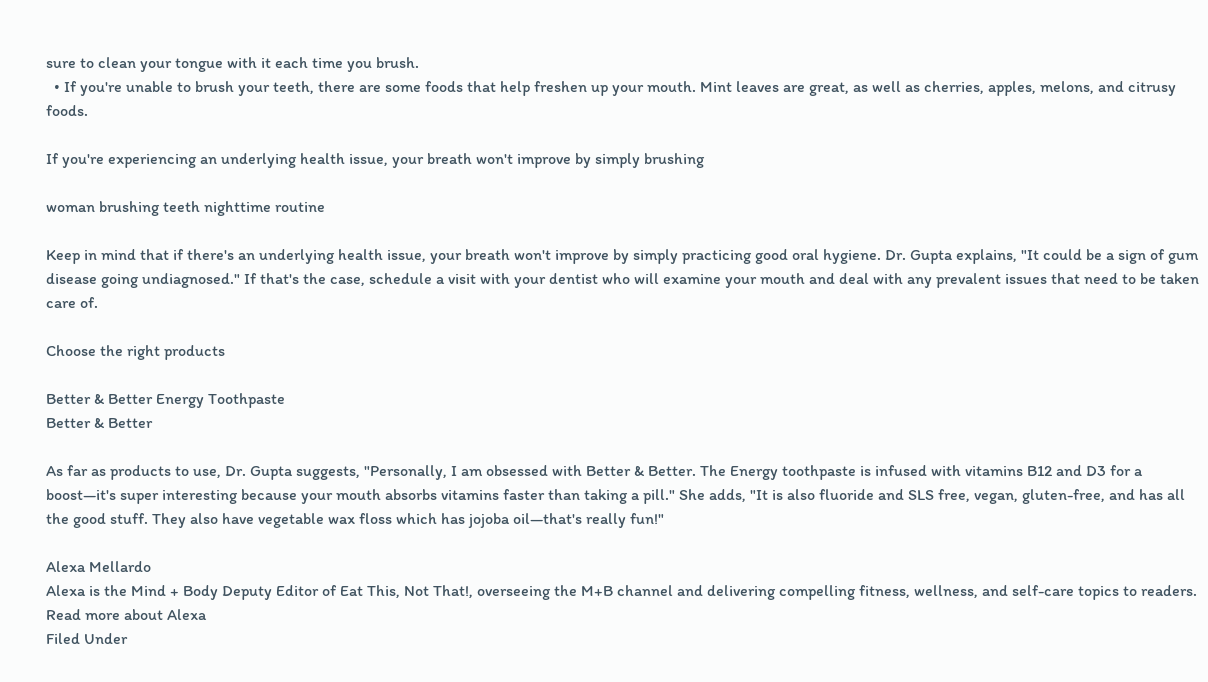sure to clean your tongue with it each time you brush.
  • If you're unable to brush your teeth, there are some foods that help freshen up your mouth. Mint leaves are great, as well as cherries, apples, melons, and citrusy foods.

If you're experiencing an underlying health issue, your breath won't improve by simply brushing

woman brushing teeth nighttime routine

Keep in mind that if there's an underlying health issue, your breath won't improve by simply practicing good oral hygiene. Dr. Gupta explains, "It could be a sign of gum disease going undiagnosed." If that's the case, schedule a visit with your dentist who will examine your mouth and deal with any prevalent issues that need to be taken care of.

Choose the right products

Better & Better Energy Toothpaste
Better & Better

As far as products to use, Dr. Gupta suggests, "Personally, I am obsessed with Better & Better. The Energy toothpaste is infused with vitamins B12 and D3 for a boost—it's super interesting because your mouth absorbs vitamins faster than taking a pill." She adds, "It is also fluoride and SLS free, vegan, gluten-free, and has all the good stuff. They also have vegetable wax floss which has jojoba oil—that's really fun!"

Alexa Mellardo
Alexa is the Mind + Body Deputy Editor of Eat This, Not That!, overseeing the M+B channel and delivering compelling fitness, wellness, and self-care topics to readers. Read more about Alexa
Filed Under